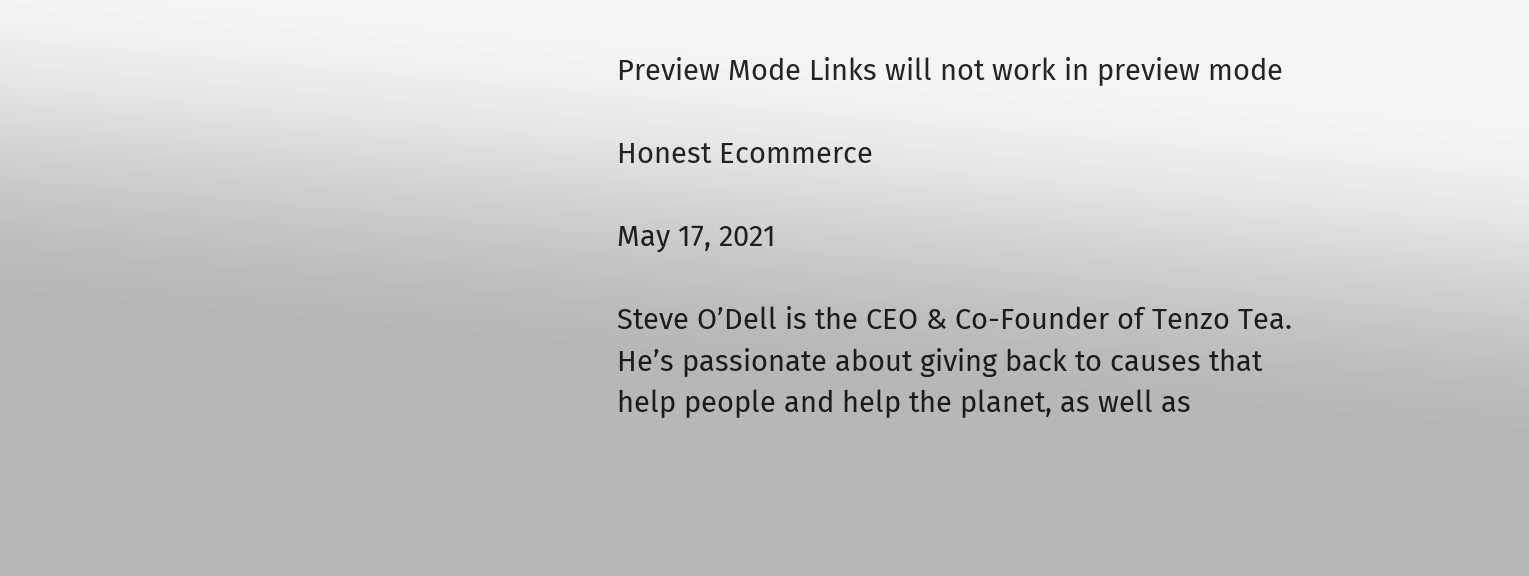Preview Mode Links will not work in preview mode

Honest Ecommerce

May 17, 2021

Steve O’Dell is the CEO & Co-Founder of Tenzo Tea. He’s passionate about giving back to causes that help people and help the planet, as well as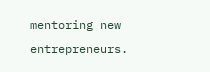mentoring new entrepreneurs.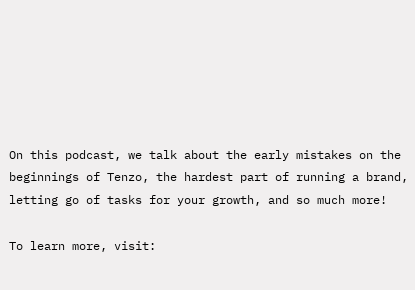On this podcast, we talk about the early mistakes on the beginnings of Tenzo, the hardest part of running a brand, letting go of tasks for your growth, and so much more!

To learn more, visit: